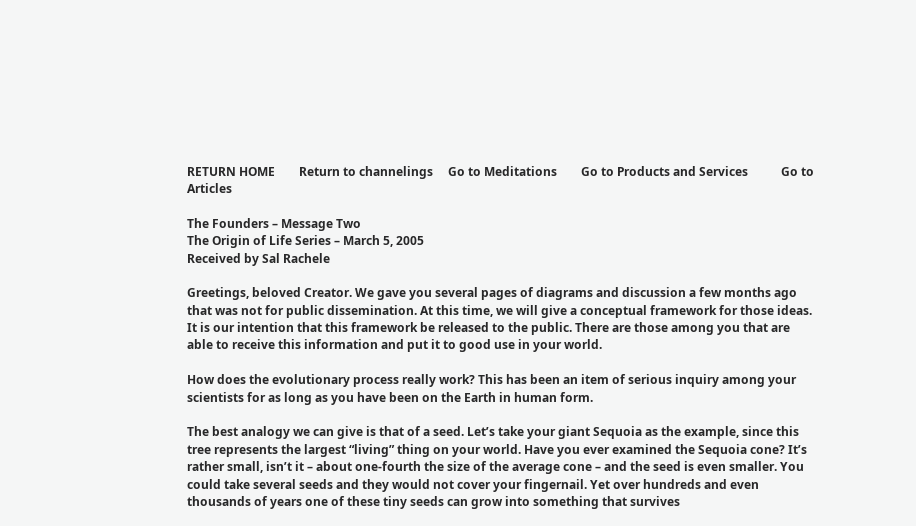RETURN HOME        Return to channelings     Go to Meditations        Go to Products and Services           Go to Articles

The Founders – Message Two
The Origin of Life Series – March 5, 2005
Received by Sal Rachele

Greetings, beloved Creator. We gave you several pages of diagrams and discussion a few months ago that was not for public dissemination. At this time, we will give a conceptual framework for those ideas. It is our intention that this framework be released to the public. There are those among you that are able to receive this information and put it to good use in your world.

How does the evolutionary process really work? This has been an item of serious inquiry among your scientists for as long as you have been on the Earth in human form.

The best analogy we can give is that of a seed. Let’s take your giant Sequoia as the example, since this tree represents the largest “living” thing on your world. Have you ever examined the Sequoia cone? It’s rather small, isn’t it – about one-fourth the size of the average cone – and the seed is even smaller. You could take several seeds and they would not cover your fingernail. Yet over hundreds and even thousands of years one of these tiny seeds can grow into something that survives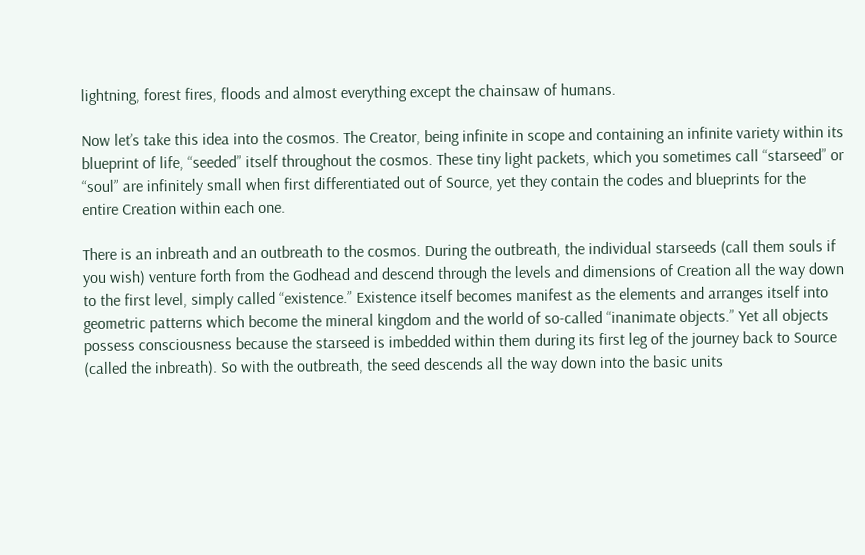lightning, forest fires, floods and almost everything except the chainsaw of humans.

Now let’s take this idea into the cosmos. The Creator, being infinite in scope and containing an infinite variety within its blueprint of life, “seeded” itself throughout the cosmos. These tiny light packets, which you sometimes call “starseed” or “soul” are infinitely small when first differentiated out of Source, yet they contain the codes and blueprints for the entire Creation within each one.

There is an inbreath and an outbreath to the cosmos. During the outbreath, the individual starseeds (call them souls if you wish) venture forth from the Godhead and descend through the levels and dimensions of Creation all the way down to the first level, simply called “existence.” Existence itself becomes manifest as the elements and arranges itself into geometric patterns which become the mineral kingdom and the world of so-called “inanimate objects.” Yet all objects possess consciousness because the starseed is imbedded within them during its first leg of the journey back to Source (called the inbreath). So with the outbreath, the seed descends all the way down into the basic units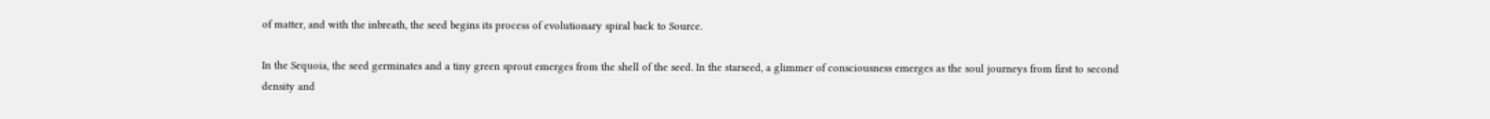of matter, and with the inbreath, the seed begins its process of evolutionary spiral back to Source.

In the Sequoia, the seed germinates and a tiny green sprout emerges from the shell of the seed. In the starseed, a glimmer of consciousness emerges as the soul journeys from first to second density and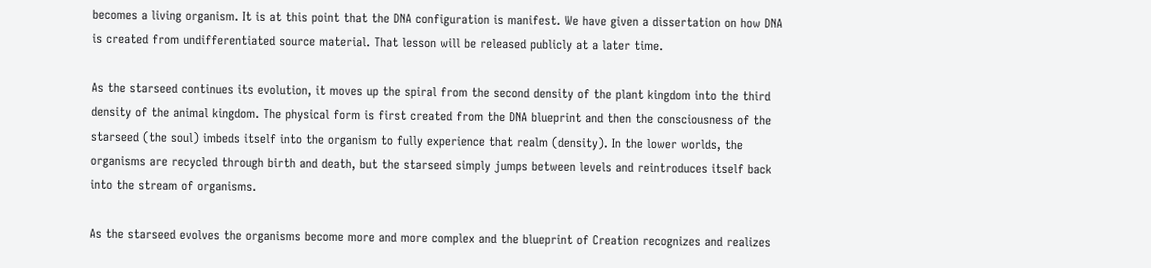becomes a living organism. It is at this point that the DNA configuration is manifest. We have given a dissertation on how DNA is created from undifferentiated source material. That lesson will be released publicly at a later time.

As the starseed continues its evolution, it moves up the spiral from the second density of the plant kingdom into the third density of the animal kingdom. The physical form is first created from the DNA blueprint and then the consciousness of the starseed (the soul) imbeds itself into the organism to fully experience that realm (density). In the lower worlds, the organisms are recycled through birth and death, but the starseed simply jumps between levels and reintroduces itself back into the stream of organisms.

As the starseed evolves the organisms become more and more complex and the blueprint of Creation recognizes and realizes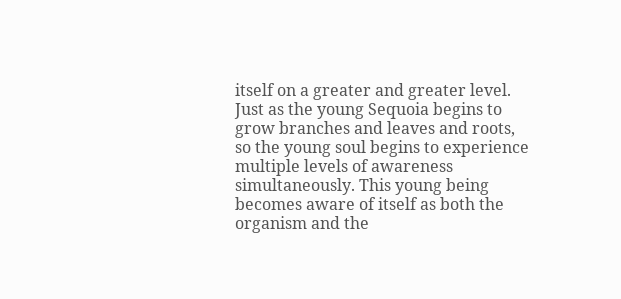itself on a greater and greater level. Just as the young Sequoia begins to grow branches and leaves and roots, so the young soul begins to experience multiple levels of awareness simultaneously. This young being becomes aware of itself as both the organism and the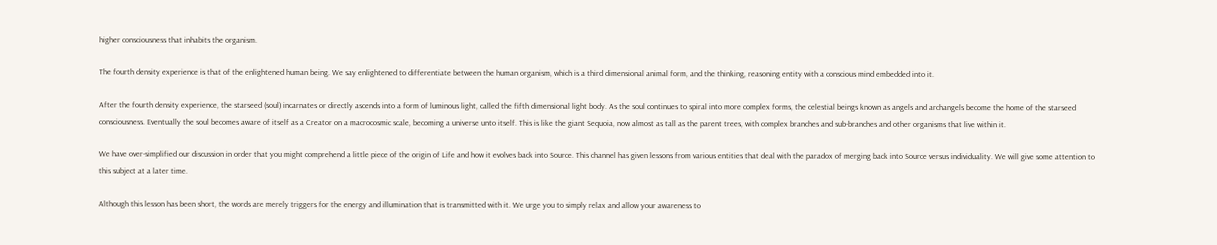higher consciousness that inhabits the organism.

The fourth density experience is that of the enlightened human being. We say enlightened to differentiate between the human organism, which is a third dimensional animal form, and the thinking, reasoning entity with a conscious mind embedded into it.

After the fourth density experience, the starseed (soul) incarnates or directly ascends into a form of luminous light, called the fifth dimensional light body. As the soul continues to spiral into more complex forms, the celestial beings known as angels and archangels become the home of the starseed consciousness. Eventually the soul becomes aware of itself as a Creator on a macrocosmic scale, becoming a universe unto itself. This is like the giant Sequoia, now almost as tall as the parent trees, with complex branches and sub-branches and other organisms that live within it.

We have over-simplified our discussion in order that you might comprehend a little piece of the origin of Life and how it evolves back into Source. This channel has given lessons from various entities that deal with the paradox of merging back into Source versus individuality. We will give some attention to this subject at a later time.

Although this lesson has been short, the words are merely triggers for the energy and illumination that is transmitted with it. We urge you to simply relax and allow your awareness to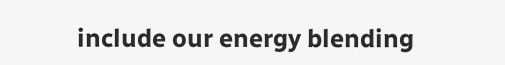include our energy blending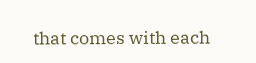that comes with each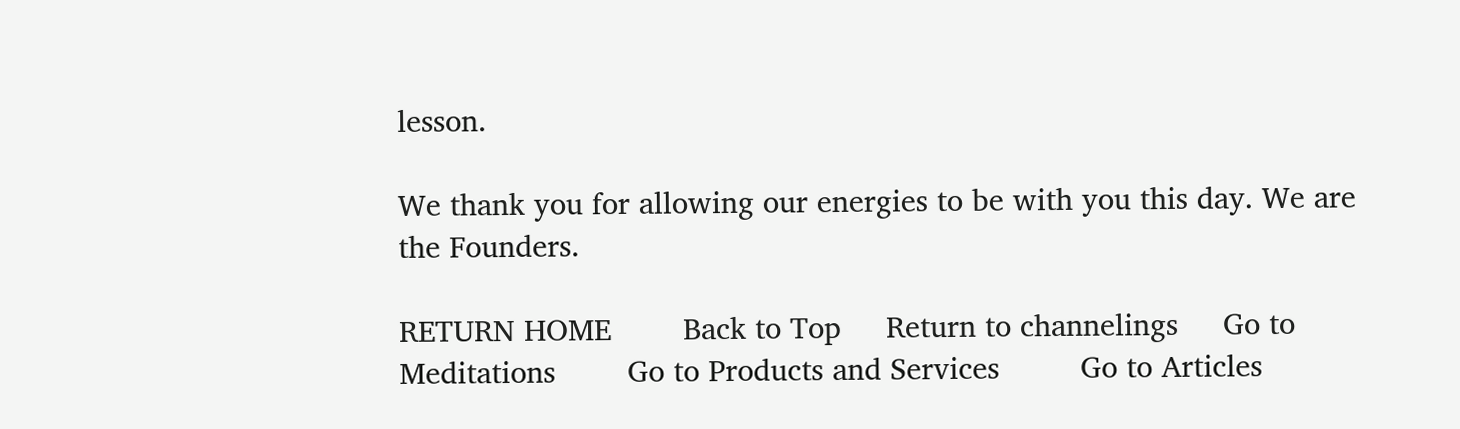lesson.

We thank you for allowing our energies to be with you this day. We are the Founders.

RETURN HOME        Back to Top     Return to channelings     Go to Meditations        Go to Products and Services         Go to Articles